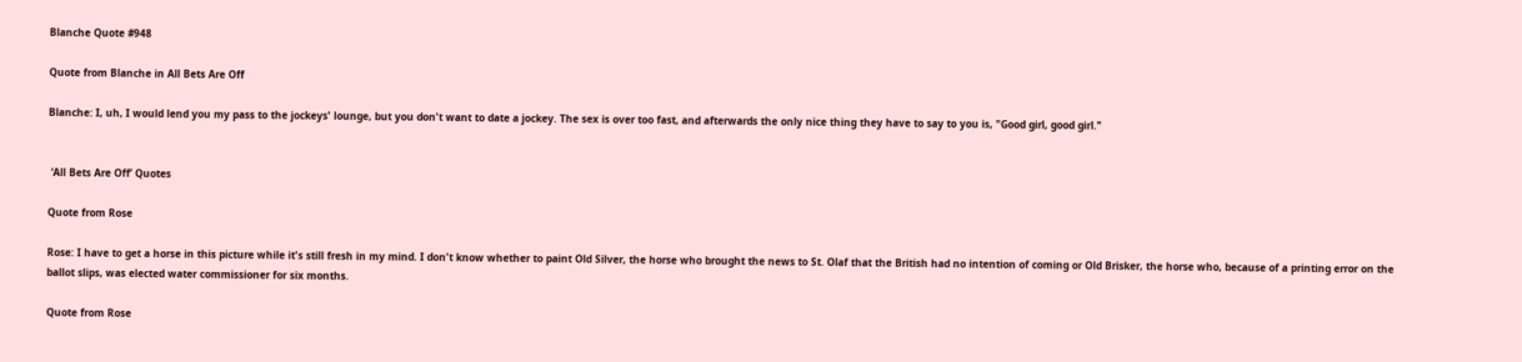Blanche Quote #948

Quote from Blanche in All Bets Are Off

Blanche: I, uh, I would lend you my pass to the jockeys' lounge, but you don't want to date a jockey. The sex is over too fast, and afterwards the only nice thing they have to say to you is, "Good girl, good girl."


 ‘All Bets Are Off’ Quotes

Quote from Rose

Rose: I have to get a horse in this picture while it's still fresh in my mind. I don't know whether to paint Old Silver, the horse who brought the news to St. Olaf that the British had no intention of coming or Old Brisker, the horse who, because of a printing error on the ballot slips, was elected water commissioner for six months.

Quote from Rose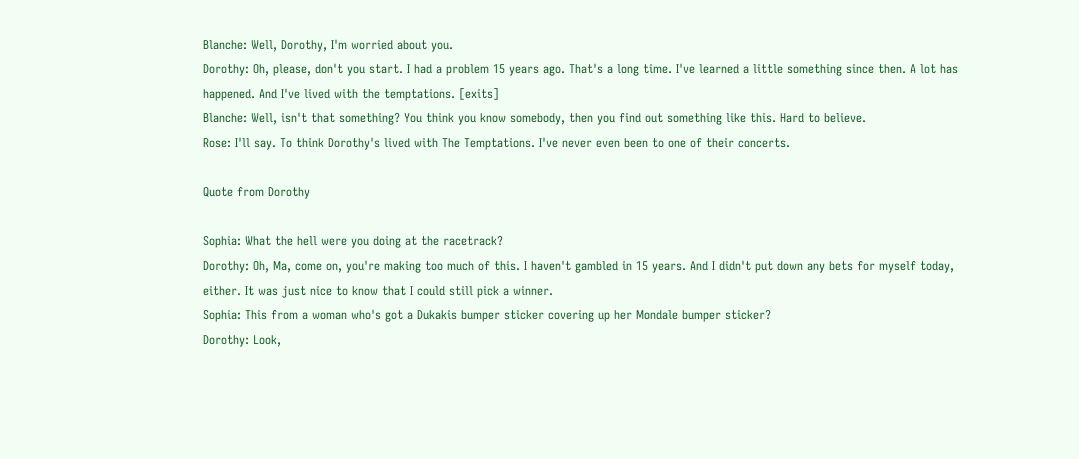Blanche: Well, Dorothy, I'm worried about you.
Dorothy: Oh, please, don't you start. I had a problem 15 years ago. That's a long time. I've learned a little something since then. A lot has happened. And I've lived with the temptations. [exits]
Blanche: Well, isn't that something? You think you know somebody, then you find out something like this. Hard to believe.
Rose: I'll say. To think Dorothy's lived with The Temptations. I've never even been to one of their concerts.

Quote from Dorothy

Sophia: What the hell were you doing at the racetrack?
Dorothy: Oh, Ma, come on, you're making too much of this. I haven't gambled in 15 years. And I didn't put down any bets for myself today, either. It was just nice to know that I could still pick a winner.
Sophia: This from a woman who's got a Dukakis bumper sticker covering up her Mondale bumper sticker?
Dorothy: Look,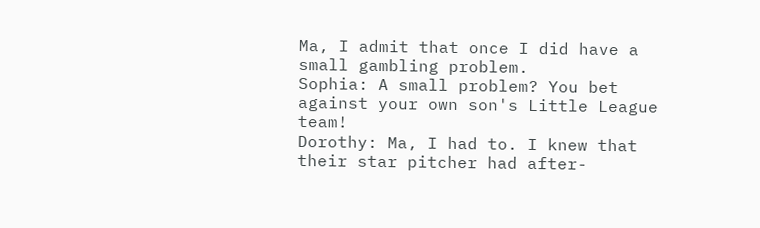Ma, I admit that once I did have a small gambling problem.
Sophia: A small problem? You bet against your own son's Little League team!
Dorothy: Ma, I had to. I knew that their star pitcher had after-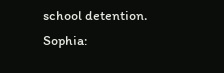school detention.
Sophia: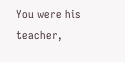You were his teacher,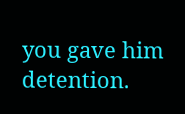you gave him detention.